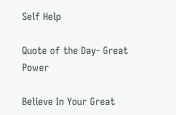Self Help

Quote of the Day- Great Power

Believe In Your Great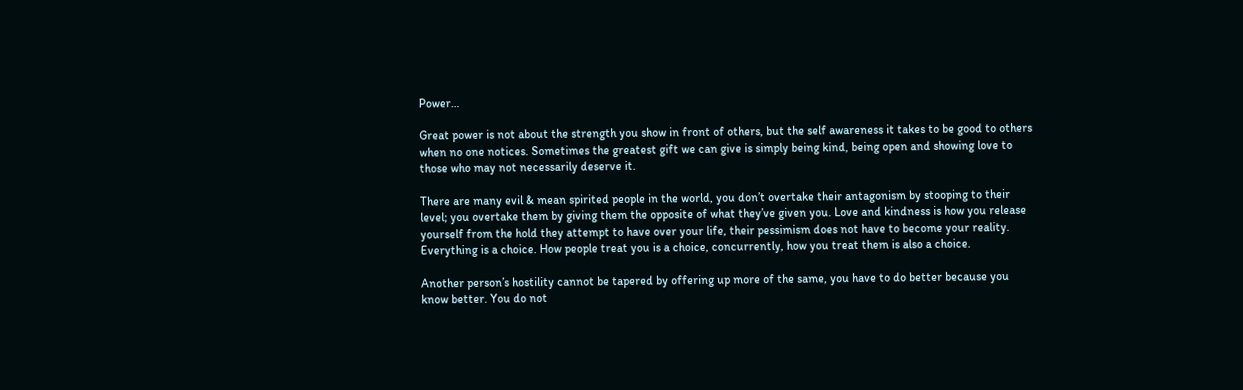Power…

Great power is not about the strength you show in front of others, but the self awareness it takes to be good to others when no one notices. Sometimes the greatest gift we can give is simply being kind, being open and showing love to those who may not necessarily deserve it.

There are many evil & mean spirited people in the world, you don’t overtake their antagonism by stooping to their level; you overtake them by giving them the opposite of what they’ve given you. Love and kindness is how you release yourself from the hold they attempt to have over your life, their pessimism does not have to become your reality. Everything is a choice. How people treat you is a choice, concurrently, how you treat them is also a choice.

Another person’s hostility cannot be tapered by offering up more of the same, you have to do better because you know better. You do not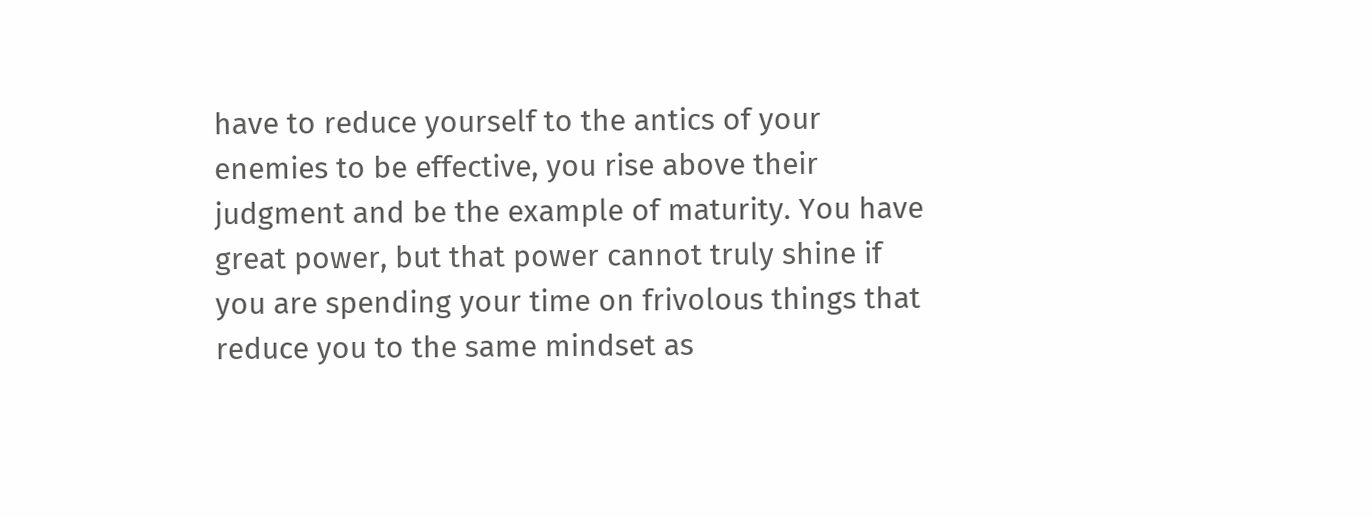have to reduce yourself to the antics of your enemies to be effective, you rise above their judgment and be the example of maturity. You have great power, but that power cannot truly shine if you are spending your time on frivolous things that reduce you to the same mindset as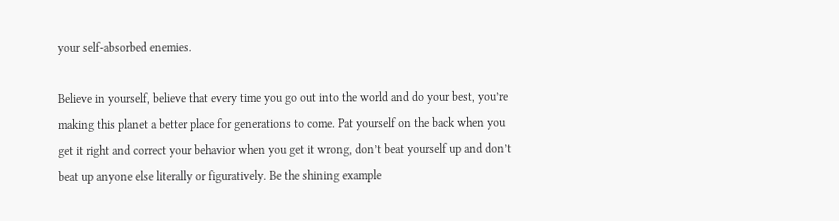your self-absorbed enemies.

Believe in yourself, believe that every time you go out into the world and do your best, you’re making this planet a better place for generations to come. Pat yourself on the back when you get it right and correct your behavior when you get it wrong, don’t beat yourself up and don’t beat up anyone else literally or figuratively. Be the shining example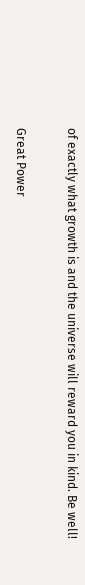of exactly what growth is and the universe will reward you in kind. Be well!

Great Power